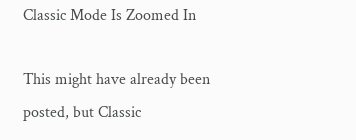Classic Mode Is Zoomed In

This might have already been posted, but Classic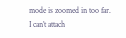mode is zoomed in too far. I can’t attach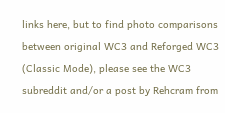links here, but to find photo comparisons between original WC3 and Reforged WC3 (Classic Mode), please see the WC3 subreddit and/or a post by Rehcram from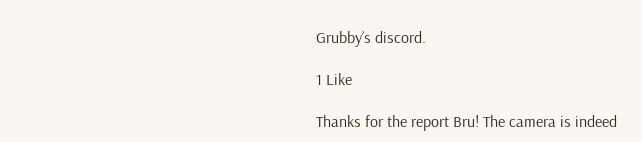Grubby’s discord.

1 Like

Thanks for the report Bru! The camera is indeed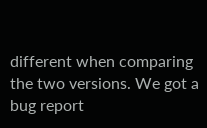different when comparing the two versions. We got a bug report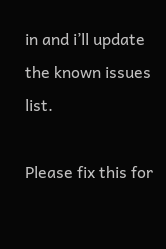in and i’ll update the known issues list.

Please fix this for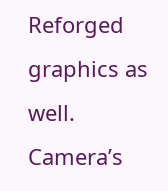Reforged graphics as well. Camera’s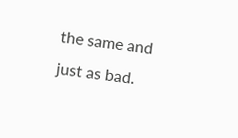the same and just as bad.